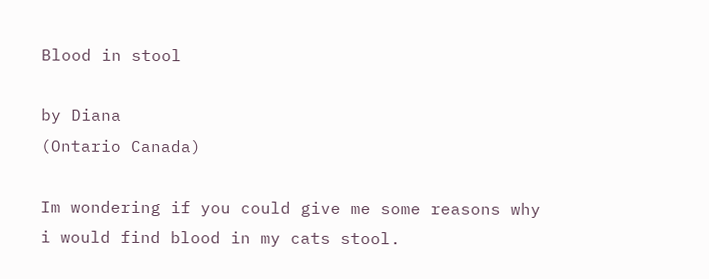Blood in stool

by Diana
(Ontario Canada)

Im wondering if you could give me some reasons why i would find blood in my cats stool.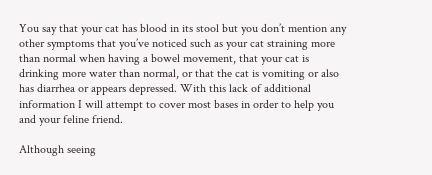You say that your cat has blood in its stool but you don’t mention any other symptoms that you’ve noticed such as your cat straining more than normal when having a bowel movement, that your cat is drinking more water than normal, or that the cat is vomiting or also has diarrhea or appears depressed. With this lack of additional information I will attempt to cover most bases in order to help you and your feline friend.

Although seeing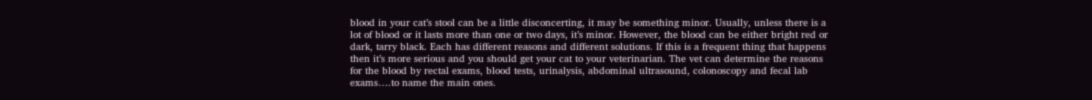blood in your cat’s stool can be a little disconcerting, it may be something minor. Usually, unless there is a lot of blood or it lasts more than one or two days, it’s minor. However, the blood can be either bright red or dark, tarry black. Each has different reasons and different solutions. If this is a frequent thing that happens then it’s more serious and you should get your cat to your veterinarian. The vet can determine the reasons for the blood by rectal exams, blood tests, urinalysis, abdominal ultrasound, colonoscopy and fecal lab exams….to name the main ones.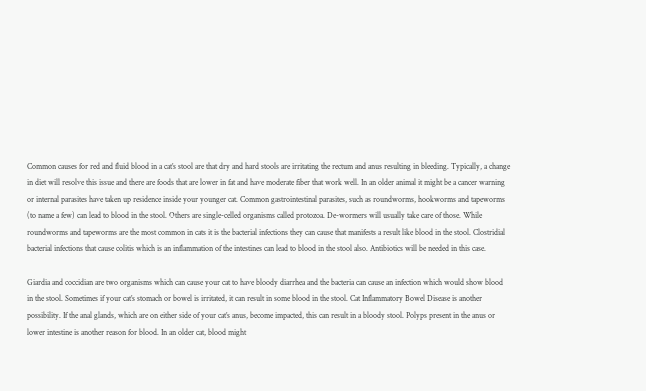Common causes for red and fluid blood in a cat’s stool are that dry and hard stools are irritating the rectum and anus resulting in bleeding. Typically, a change in diet will resolve this issue and there are foods that are lower in fat and have moderate fiber that work well. In an older animal it might be a cancer warning or internal parasites have taken up residence inside your younger cat. Common gastrointestinal parasites, such as roundworms, hookworms and tapeworms (to name a few) can lead to blood in the stool. Others are single-celled organisms called protozoa. De-wormers will usually take care of those. While roundworms and tapeworms are the most common in cats it is the bacterial infections they can cause that manifests a result like blood in the stool. Clostridial bacterial infections that cause colitis which is an inflammation of the intestines can lead to blood in the stool also. Antibiotics will be needed in this case.

Giardia and coccidian are two organisms which can cause your cat to have bloody diarrhea and the bacteria can cause an infection which would show blood in the stool. Sometimes if your cat’s stomach or bowel is irritated, it can result in some blood in the stool. Cat Inflammatory Bowel Disease is another possibility. If the anal glands, which are on either side of your cat’s anus, become impacted, this can result in a bloody stool. Polyps present in the anus or lower intestine is another reason for blood. In an older cat, blood might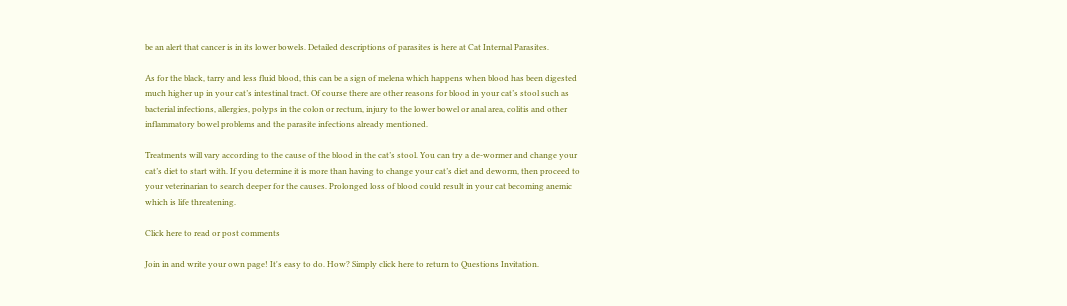be an alert that cancer is in its lower bowels. Detailed descriptions of parasites is here at Cat Internal Parasites.

As for the black, tarry and less fluid blood, this can be a sign of melena which happens when blood has been digested much higher up in your cat’s intestinal tract. Of course there are other reasons for blood in your cat’s stool such as bacterial infections, allergies, polyps in the colon or rectum, injury to the lower bowel or anal area, colitis and other inflammatory bowel problems and the parasite infections already mentioned.

Treatments will vary according to the cause of the blood in the cat’s stool. You can try a de-wormer and change your cat’s diet to start with. If you determine it is more than having to change your cat’s diet and deworm, then proceed to your veterinarian to search deeper for the causes. Prolonged loss of blood could result in your cat becoming anemic which is life threatening.

Click here to read or post comments

Join in and write your own page! It's easy to do. How? Simply click here to return to Questions Invitation.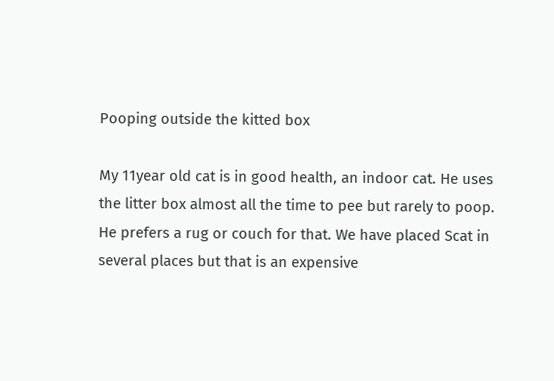Pooping outside the kitted box

My 11year old cat is in good health, an indoor cat. He uses the litter box almost all the time to pee but rarely to poop. He prefers a rug or couch for that. We have placed Scat in several places but that is an expensive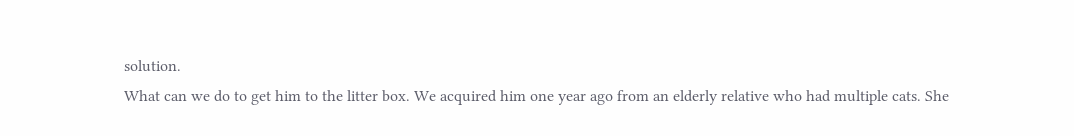solution.
What can we do to get him to the litter box. We acquired him one year ago from an elderly relative who had multiple cats. She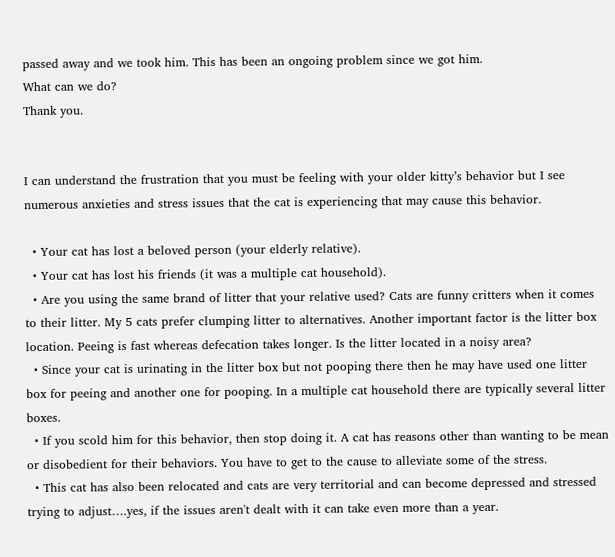passed away and we took him. This has been an ongoing problem since we got him.
What can we do?
Thank you.


I can understand the frustration that you must be feeling with your older kitty’s behavior but I see numerous anxieties and stress issues that the cat is experiencing that may cause this behavior.

  • Your cat has lost a beloved person (your elderly relative).
  • Your cat has lost his friends (it was a multiple cat household).
  • Are you using the same brand of litter that your relative used? Cats are funny critters when it comes to their litter. My 5 cats prefer clumping litter to alternatives. Another important factor is the litter box location. Peeing is fast whereas defecation takes longer. Is the litter located in a noisy area?
  • Since your cat is urinating in the litter box but not pooping there then he may have used one litter box for peeing and another one for pooping. In a multiple cat household there are typically several litter boxes.
  • If you scold him for this behavior, then stop doing it. A cat has reasons other than wanting to be mean or disobedient for their behaviors. You have to get to the cause to alleviate some of the stress.
  • This cat has also been relocated and cats are very territorial and can become depressed and stressed trying to adjust….yes, if the issues aren't dealt with it can take even more than a year.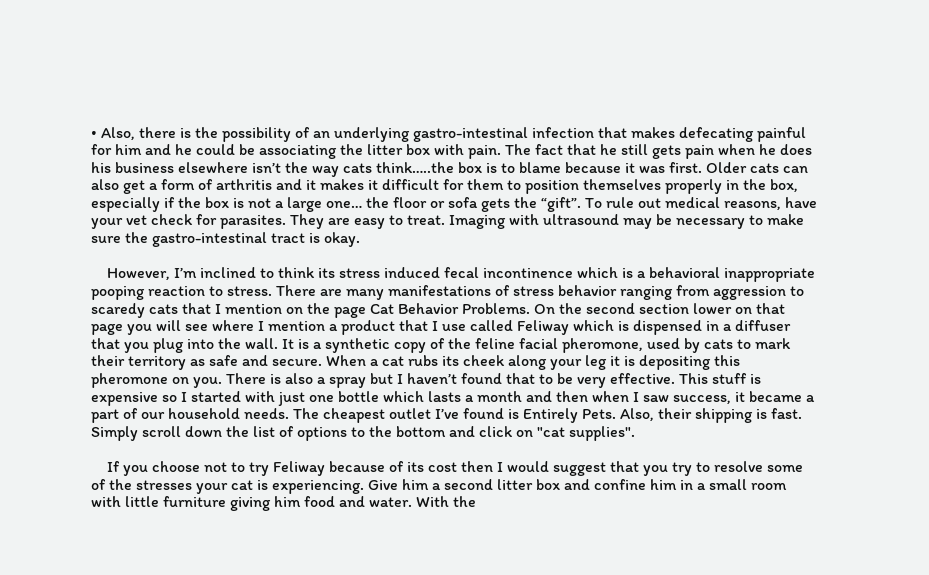• Also, there is the possibility of an underlying gastro-intestinal infection that makes defecating painful for him and he could be associating the litter box with pain. The fact that he still gets pain when he does his business elsewhere isn’t the way cats think…..the box is to blame because it was first. Older cats can also get a form of arthritis and it makes it difficult for them to position themselves properly in the box, especially if the box is not a large one… the floor or sofa gets the “gift”. To rule out medical reasons, have your vet check for parasites. They are easy to treat. Imaging with ultrasound may be necessary to make sure the gastro-intestinal tract is okay.

    However, I’m inclined to think its stress induced fecal incontinence which is a behavioral inappropriate pooping reaction to stress. There are many manifestations of stress behavior ranging from aggression to scaredy cats that I mention on the page Cat Behavior Problems. On the second section lower on that page you will see where I mention a product that I use called Feliway which is dispensed in a diffuser that you plug into the wall. It is a synthetic copy of the feline facial pheromone, used by cats to mark their territory as safe and secure. When a cat rubs its cheek along your leg it is depositing this pheromone on you. There is also a spray but I haven’t found that to be very effective. This stuff is expensive so I started with just one bottle which lasts a month and then when I saw success, it became a part of our household needs. The cheapest outlet I’ve found is Entirely Pets. Also, their shipping is fast. Simply scroll down the list of options to the bottom and click on "cat supplies".

    If you choose not to try Feliway because of its cost then I would suggest that you try to resolve some of the stresses your cat is experiencing. Give him a second litter box and confine him in a small room with little furniture giving him food and water. With the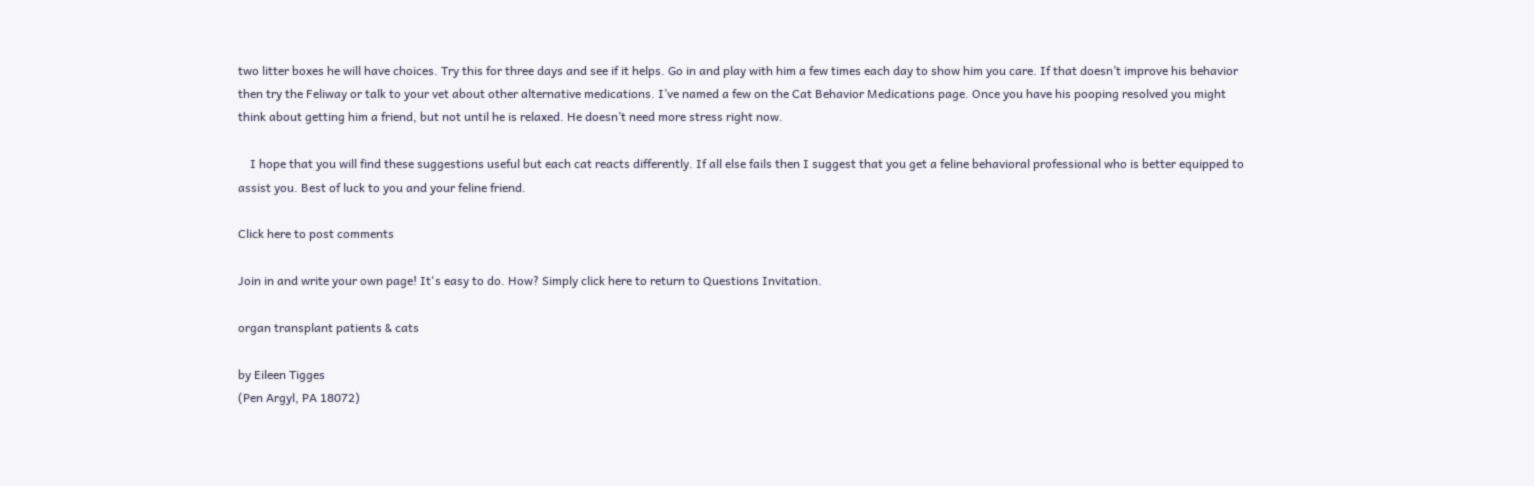two litter boxes he will have choices. Try this for three days and see if it helps. Go in and play with him a few times each day to show him you care. If that doesn’t improve his behavior then try the Feliway or talk to your vet about other alternative medications. I’ve named a few on the Cat Behavior Medications page. Once you have his pooping resolved you might think about getting him a friend, but not until he is relaxed. He doesn’t need more stress right now.

    I hope that you will find these suggestions useful but each cat reacts differently. If all else fails then I suggest that you get a feline behavioral professional who is better equipped to assist you. Best of luck to you and your feline friend.

Click here to post comments

Join in and write your own page! It's easy to do. How? Simply click here to return to Questions Invitation.

organ transplant patients & cats

by Eileen Tigges
(Pen Argyl, PA 18072)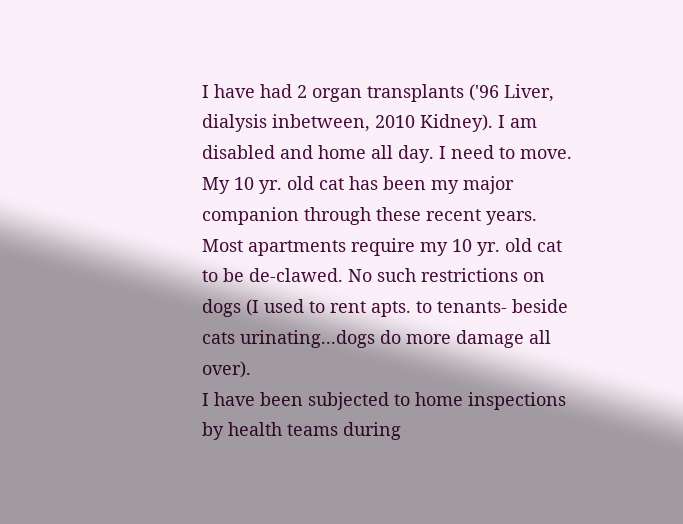I have had 2 organ transplants ('96 Liver, dialysis inbetween, 2010 Kidney). I am disabled and home all day. I need to move. My 10 yr. old cat has been my major companion through these recent years.
Most apartments require my 10 yr. old cat to be de-clawed. No such restrictions on dogs (I used to rent apts. to tenants- beside cats urinating...dogs do more damage all over).
I have been subjected to home inspections by health teams during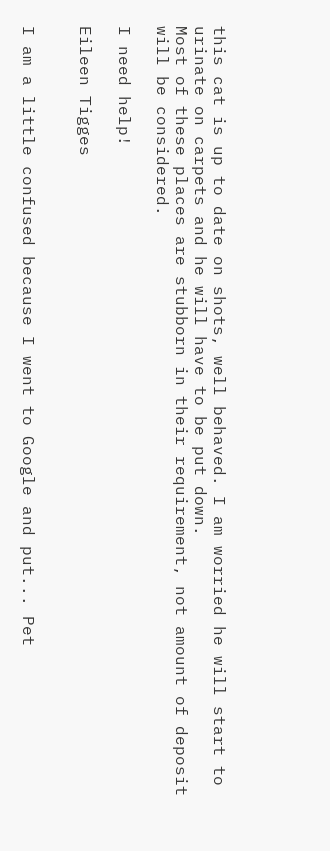this cat is up to date on shots, well behaved. I am worried he will start to urinate on carpets and he will have to be put down.
Most of these places are stubborn in their requirement, not amount of deposit will be considered.

I need help!

Eileen Tigges


I am a little confused because I went to Google and put... Pet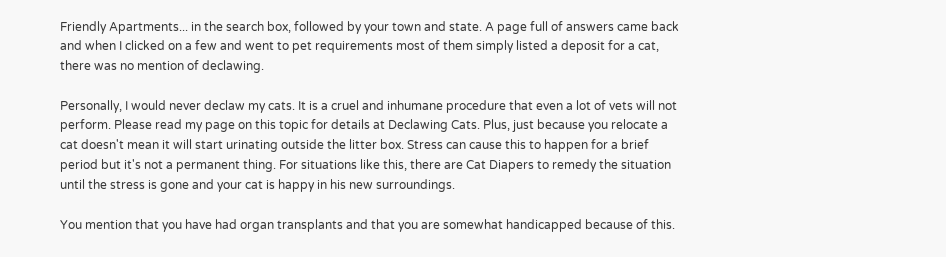Friendly Apartments... in the search box, followed by your town and state. A page full of answers came back and when I clicked on a few and went to pet requirements most of them simply listed a deposit for a cat, there was no mention of declawing.

Personally, I would never declaw my cats. It is a cruel and inhumane procedure that even a lot of vets will not perform. Please read my page on this topic for details at Declawing Cats. Plus, just because you relocate a cat doesn't mean it will start urinating outside the litter box. Stress can cause this to happen for a brief period but it's not a permanent thing. For situations like this, there are Cat Diapers to remedy the situation until the stress is gone and your cat is happy in his new surroundings.

You mention that you have had organ transplants and that you are somewhat handicapped because of this.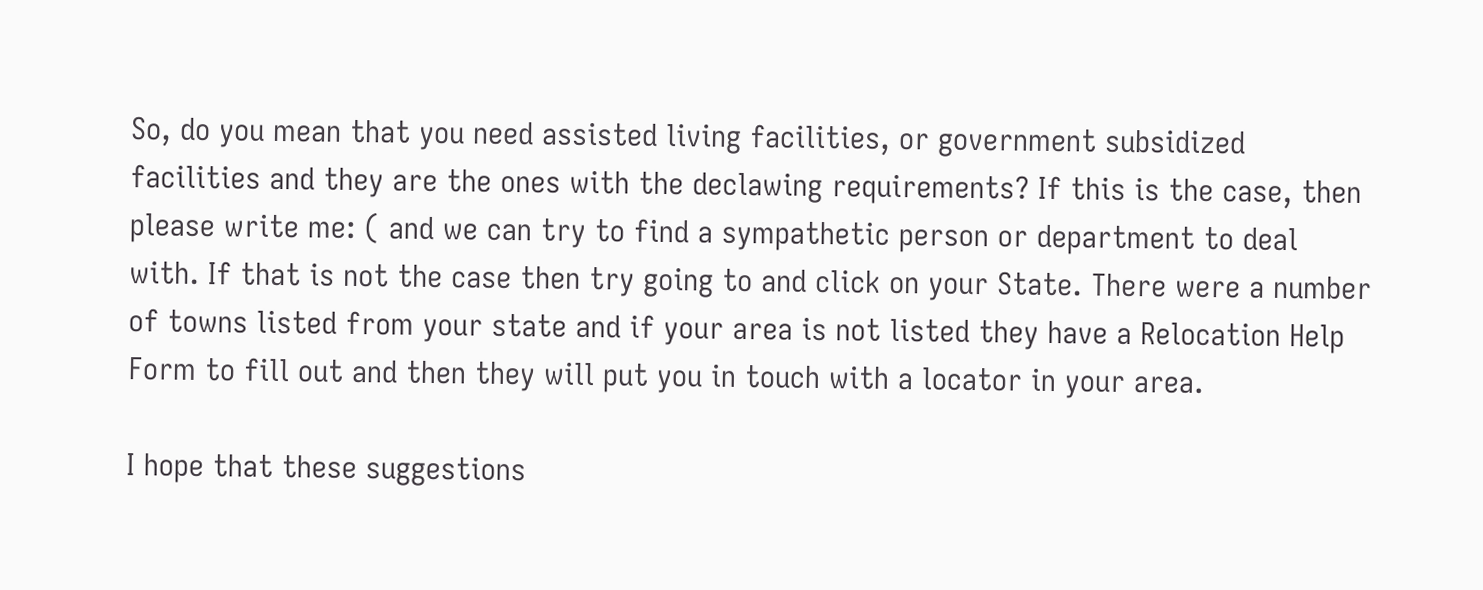So, do you mean that you need assisted living facilities, or government subsidized facilities and they are the ones with the declawing requirements? If this is the case, then please write me: ( and we can try to find a sympathetic person or department to deal with. If that is not the case then try going to and click on your State. There were a number of towns listed from your state and if your area is not listed they have a Relocation Help Form to fill out and then they will put you in touch with a locator in your area.

I hope that these suggestions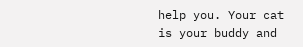help you. Your cat is your buddy and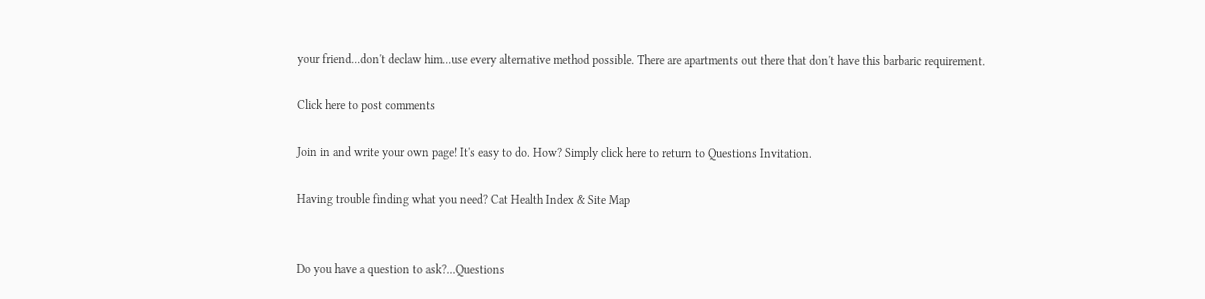your friend...don't declaw him...use every alternative method possible. There are apartments out there that don't have this barbaric requirement.

Click here to post comments

Join in and write your own page! It's easy to do. How? Simply click here to return to Questions Invitation.

Having trouble finding what you need? Cat Health Index & Site Map


Do you have a question to ask?...Questions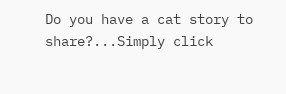Do you have a cat story to share?...Simply click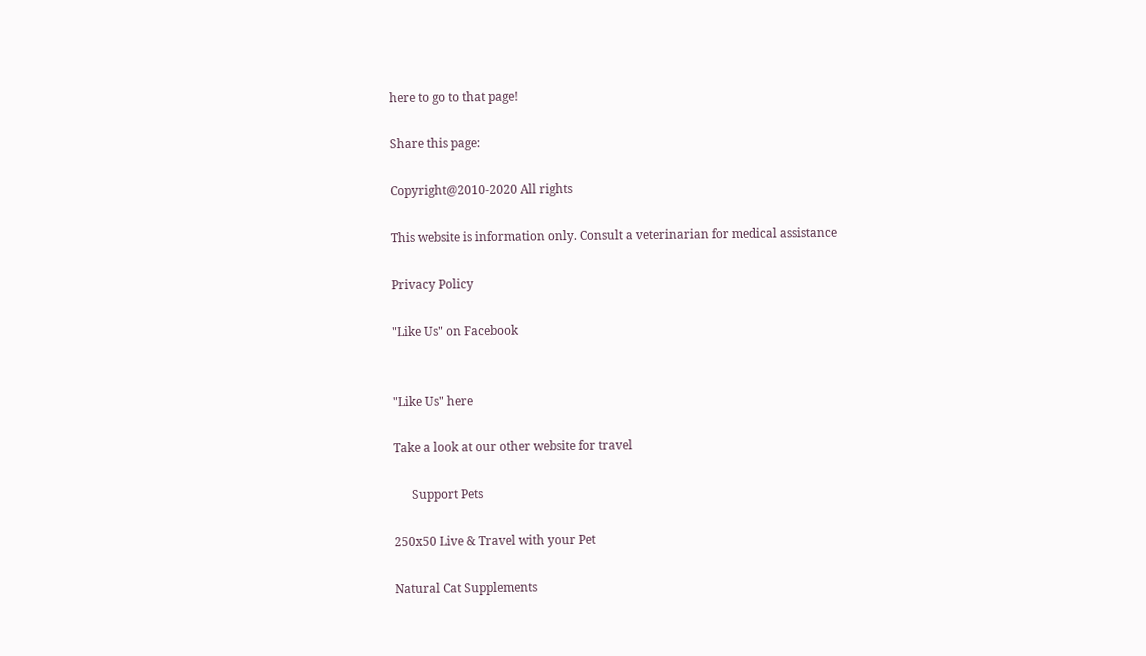here to go to that page!

Share this page:

Copyright@2010-2020 All rights

This website is information only. Consult a veterinarian for medical assistance

Privacy Policy

"Like Us" on Facebook


"Like Us" here

Take a look at our other website for travel

      Support Pets

250x50 Live & Travel with your Pet

Natural Cat Supplements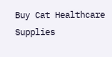Buy Cat Healthcare Supplies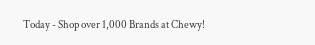Today - Shop over 1,000 Brands at Chewy!